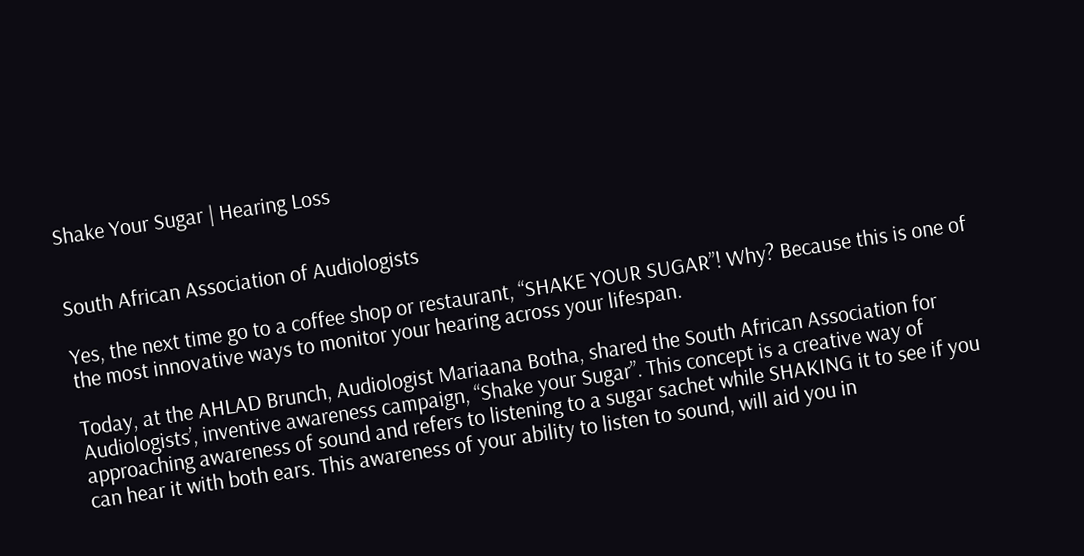Shake Your Sugar | Hearing Loss


South African Association of Audiologists

Yes, the next time go to a coffee shop or restaurant, “SHAKE YOUR SUGAR”! Why? Because this is one of the most innovative ways to monitor your hearing across your lifespan.

Today, at the AHLAD Brunch, Audiologist Mariaana Botha, shared the South African Association for Audiologists’, inventive awareness campaign, “Shake your Sugar”. This concept is a creative way of approaching awareness of sound and refers to listening to a sugar sachet while SHAKING it to see if you can hear it with both ears. This awareness of your ability to listen to sound, will aid you in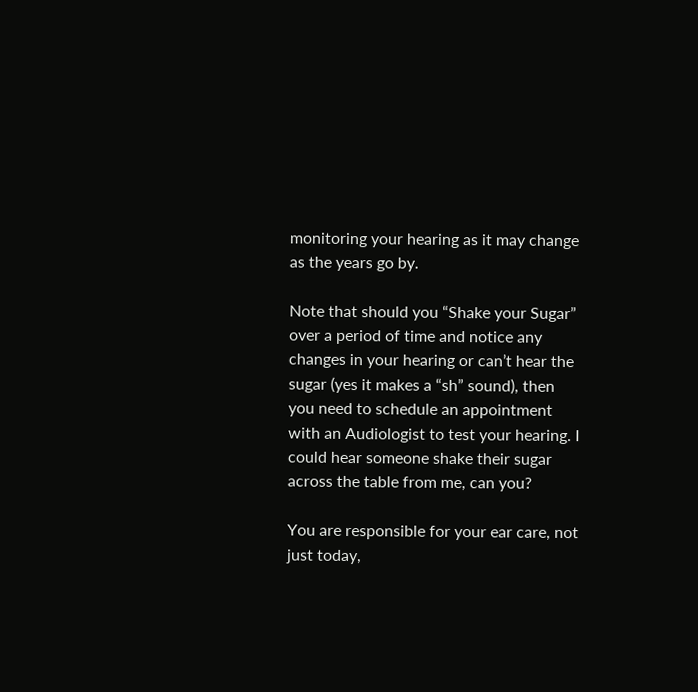monitoring your hearing as it may change as the years go by.

Note that should you “Shake your Sugar” over a period of time and notice any changes in your hearing or can’t hear the sugar (yes it makes a “sh” sound), then you need to schedule an appointment with an Audiologist to test your hearing. I could hear someone shake their sugar across the table from me, can you?

You are responsible for your ear care, not just today,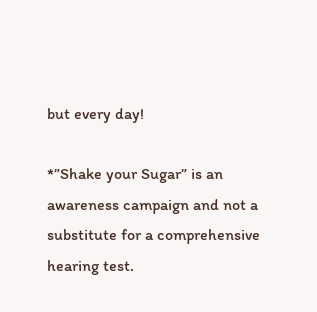but every day!

*”Shake your Sugar” is an awareness campaign and not a substitute for a comprehensive hearing test.